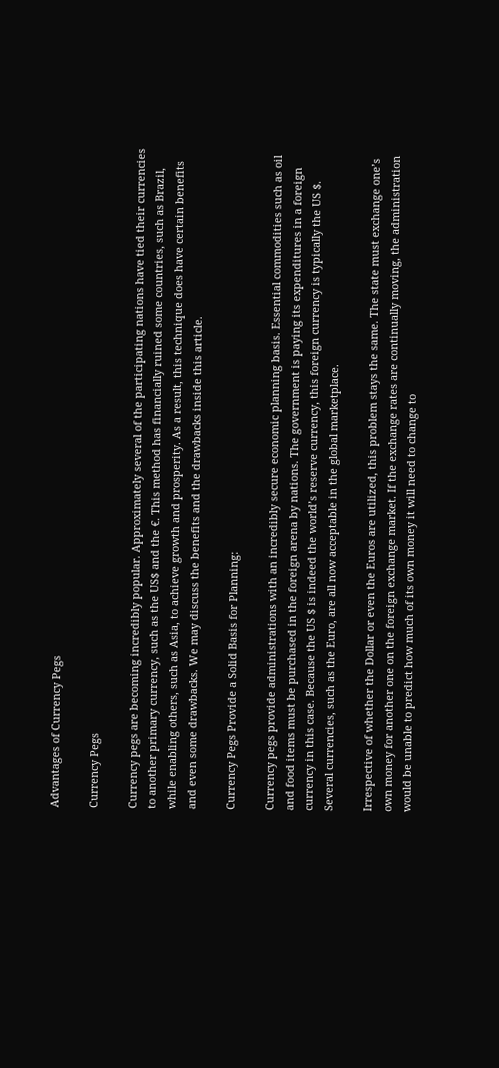Advantages of Currency Pegs

Currency Pegs

Currency pegs are becoming incredibly popular. Approximately several of the participating nations have tied their currencies to another primary currency, such as the US$ and the €. This method has financially ruined some countries, such as Brazil, while enabling others, such as Asia, to achieve growth and prosperity. As a result, this technique does have certain benefits and even some drawbacks. We may discuss the benefits and the drawbacks inside this article.

Currency Pegs Provide a Solid Basis for Planning:

Currency pegs provide administrations with an incredibly secure economic planning basis. Essential commodities such as oil and food items must be purchased in the foreign arena by nations. The government is paying its expenditures in a foreign currency in this case. Because the US $ is indeed the world’s reserve currency, this foreign currency is typically the US $. Several currencies, such as the Euro, are all now acceptable in the global marketplace.

Irrespective of whether the Dollar or even the Euros are utilized, this problem stays the same. The state must exchange one’s own money for another one on the foreign exchange market. If the exchange rates are continually moving, the administration would be unable to predict how much of its own money it will need to change to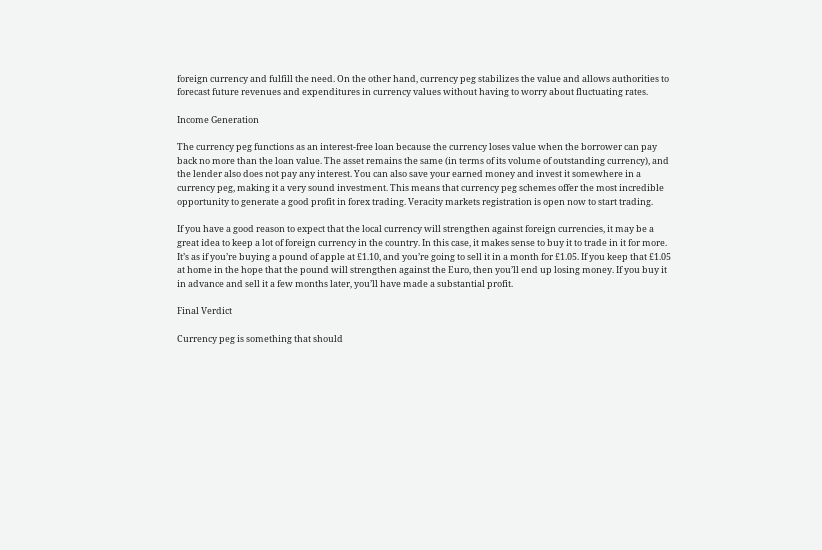foreign currency and fulfill the need. On the other hand, currency peg stabilizes the value and allows authorities to forecast future revenues and expenditures in currency values without having to worry about fluctuating rates.

Income Generation

The currency peg functions as an interest-free loan because the currency loses value when the borrower can pay back no more than the loan value. The asset remains the same (in terms of its volume of outstanding currency), and the lender also does not pay any interest. You can also save your earned money and invest it somewhere in a currency peg, making it a very sound investment. This means that currency peg schemes offer the most incredible opportunity to generate a good profit in forex trading. Veracity markets registration is open now to start trading.

If you have a good reason to expect that the local currency will strengthen against foreign currencies, it may be a great idea to keep a lot of foreign currency in the country. In this case, it makes sense to buy it to trade in it for more. It’s as if you’re buying a pound of apple at £1.10, and you’re going to sell it in a month for £1.05. If you keep that £1.05 at home in the hope that the pound will strengthen against the Euro, then you’ll end up losing money. If you buy it in advance and sell it a few months later, you’ll have made a substantial profit.

Final Verdict

Currency peg is something that should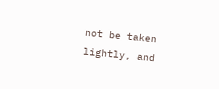not be taken lightly, and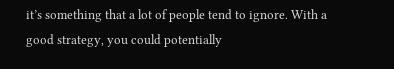it’s something that a lot of people tend to ignore. With a good strategy, you could potentially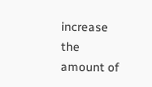increase the amount of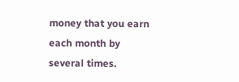money that you earn each month by several times.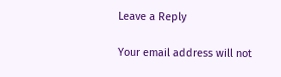Leave a Reply

Your email address will not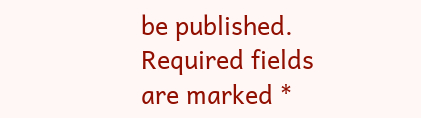be published. Required fields are marked *